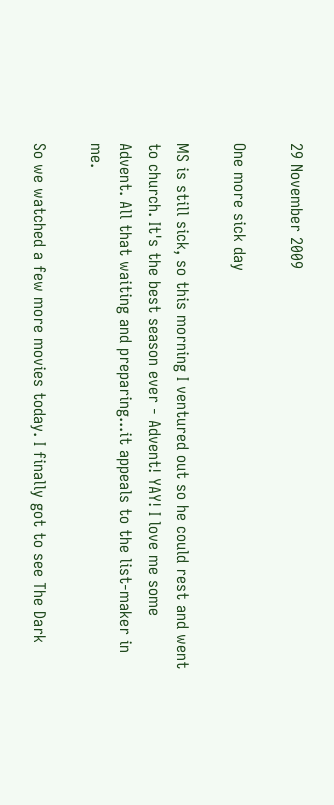29 November 2009

One more sick day

MS is still sick, so this morning I ventured out so he could rest and went to church. It's the best season ever - Advent! YAY! I love me some Advent. All that waiting and preparing...it appeals to the list-maker in me.

So we watched a few more movies today. I finally got to see The Dark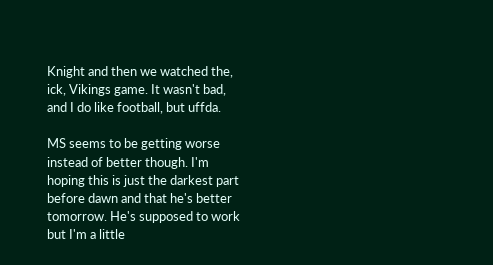Knight and then we watched the, ick, Vikings game. It wasn't bad, and I do like football, but uffda.

MS seems to be getting worse instead of better though. I'm hoping this is just the darkest part before dawn and that he's better tomorrow. He's supposed to work but I'm a little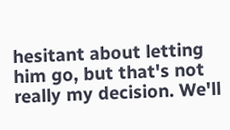hesitant about letting him go, but that's not really my decision. We'll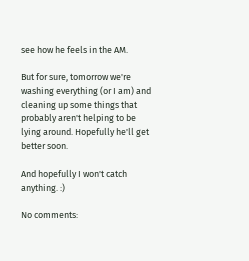see how he feels in the AM.

But for sure, tomorrow we're washing everything (or I am) and cleaning up some things that probably aren't helping to be lying around. Hopefully he'll get better soon.

And hopefully I won't catch anything. :)

No comments: